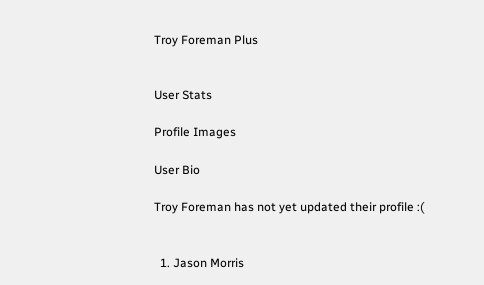Troy Foreman Plus


User Stats

Profile Images

User Bio

Troy Foreman has not yet updated their profile :(


  1. Jason Morris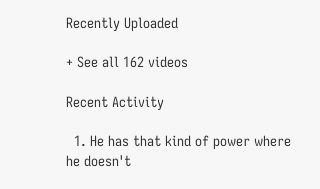Recently Uploaded

+ See all 162 videos

Recent Activity

  1. He has that kind of power where he doesn't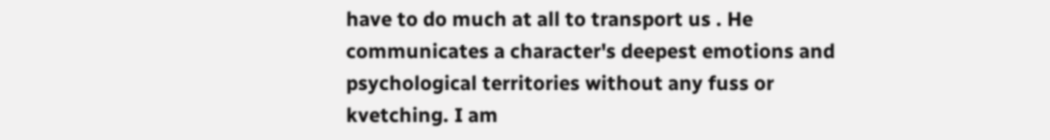have to do much at all to transport us . He communicates a character's deepest emotions and psychological territories without any fuss or kvetching. I am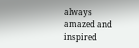always amazed and inspired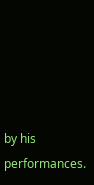by his performances.